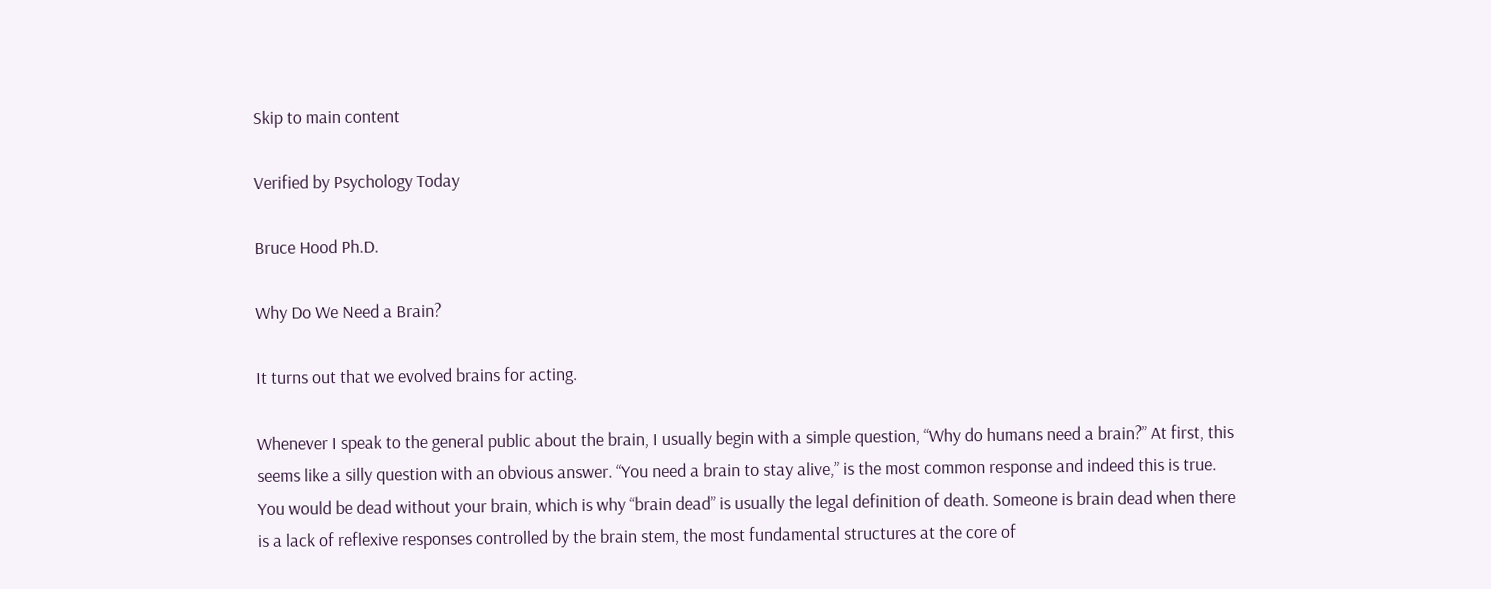Skip to main content

Verified by Psychology Today

Bruce Hood Ph.D.

Why Do We Need a Brain?

It turns out that we evolved brains for acting.

Whenever I speak to the general public about the brain, I usually begin with a simple question, “Why do humans need a brain?” At first, this seems like a silly question with an obvious answer. “You need a brain to stay alive,” is the most common response and indeed this is true. You would be dead without your brain, which is why “brain dead” is usually the legal definition of death. Someone is brain dead when there is a lack of reflexive responses controlled by the brain stem, the most fundamental structures at the core of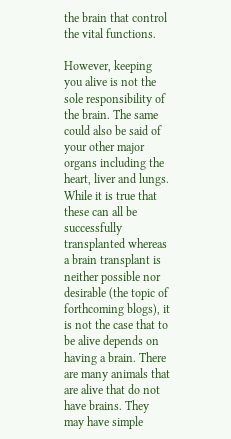the brain that control the vital functions.

However, keeping you alive is not the sole responsibility of the brain. The same could also be said of your other major organs including the heart, liver and lungs. While it is true that these can all be successfully transplanted whereas a brain transplant is neither possible nor desirable (the topic of forthcoming blogs), it is not the case that to be alive depends on having a brain. There are many animals that are alive that do not have brains. They may have simple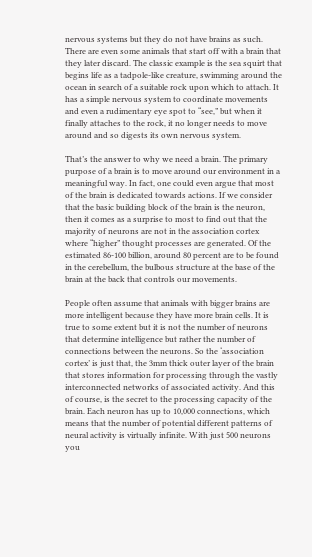nervous systems but they do not have brains as such. There are even some animals that start off with a brain that they later discard. The classic example is the sea squirt that begins life as a tadpole-like creature, swimming around the ocean in search of a suitable rock upon which to attach. It has a simple nervous system to coordinate movements and even a rudimentary eye spot to “see,” but when it finally attaches to the rock, it no longer needs to move around and so digests its own nervous system.

That’s the answer to why we need a brain. The primary purpose of a brain is to move around our environment in a meaningful way. In fact, one could even argue that most of the brain is dedicated towards actions. If we consider that the basic building block of the brain is the neuron, then it comes as a surprise to most to find out that the majority of neurons are not in the association cortex where “higher” thought processes are generated. Of the estimated 86-100 billion, around 80 percent are to be found in the cerebellum, the bulbous structure at the base of the brain at the back that controls our movements.

People often assume that animals with bigger brains are more intelligent because they have more brain cells. It is true to some extent but it is not the number of neurons that determine intelligence but rather the number of connections between the neurons. So the ‘association cortex’ is just that, the 3mm thick outer layer of the brain that stores information for processing through the vastly interconnected networks of associated activity. And this of course, is the secret to the processing capacity of the brain. Each neuron has up to 10,000 connections, which means that the number of potential different patterns of neural activity is virtually infinite. With just 500 neurons you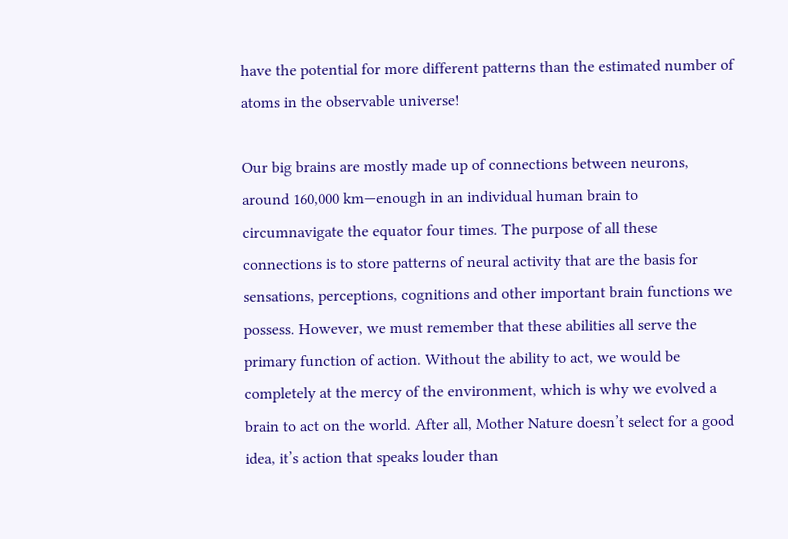have the potential for more different patterns than the estimated number of atoms in the observable universe!

Our big brains are mostly made up of connections between neurons, around 160,000 km—enough in an individual human brain to circumnavigate the equator four times. The purpose of all these connections is to store patterns of neural activity that are the basis for sensations, perceptions, cognitions and other important brain functions we possess. However, we must remember that these abilities all serve the primary function of action. Without the ability to act, we would be completely at the mercy of the environment, which is why we evolved a brain to act on the world. After all, Mother Nature doesn’t select for a good idea, it’s action that speaks louder than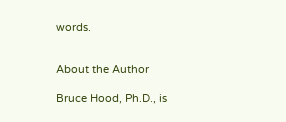words.


About the Author

Bruce Hood, Ph.D., is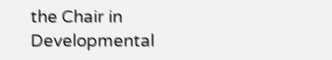the Chair in Developmental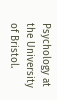Psychology at the University of Bristol.